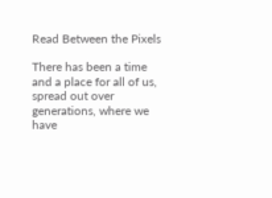Read Between the Pixels

There has been a time and a place for all of us, spread out over generations, where we have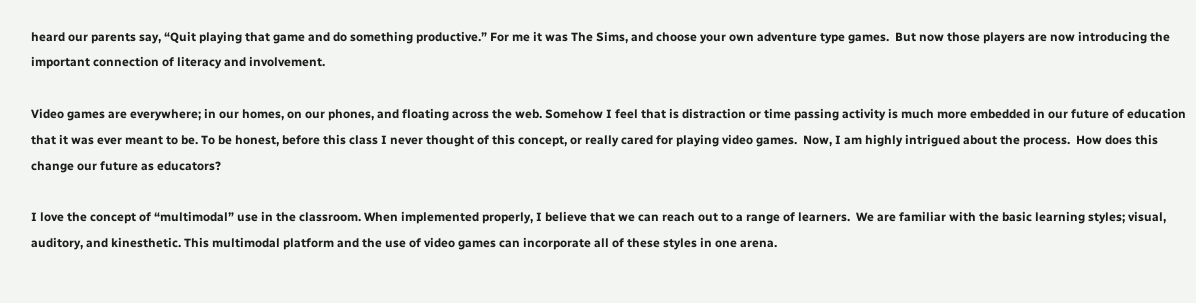heard our parents say, “Quit playing that game and do something productive.” For me it was The Sims, and choose your own adventure type games.  But now those players are now introducing the important connection of literacy and involvement.

Video games are everywhere; in our homes, on our phones, and floating across the web. Somehow I feel that is distraction or time passing activity is much more embedded in our future of education that it was ever meant to be. To be honest, before this class I never thought of this concept, or really cared for playing video games.  Now, I am highly intrigued about the process.  How does this change our future as educators?

I love the concept of “multimodal” use in the classroom. When implemented properly, I believe that we can reach out to a range of learners.  We are familiar with the basic learning styles; visual, auditory, and kinesthetic. This multimodal platform and the use of video games can incorporate all of these styles in one arena.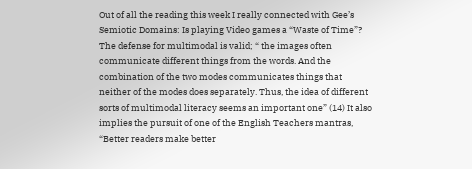Out of all the reading this week I really connected with Gee’s Semiotic Domains: Is playing Video games a “Waste of Time”? The defense for multimodal is valid; “ the images often communicate different things from the words. And the combination of the two modes communicates things that neither of the modes does separately. Thus, the idea of different sorts of multimodal literacy seems an important one” (14) It also implies the pursuit of one of the English Teachers mantras, “Better readers make better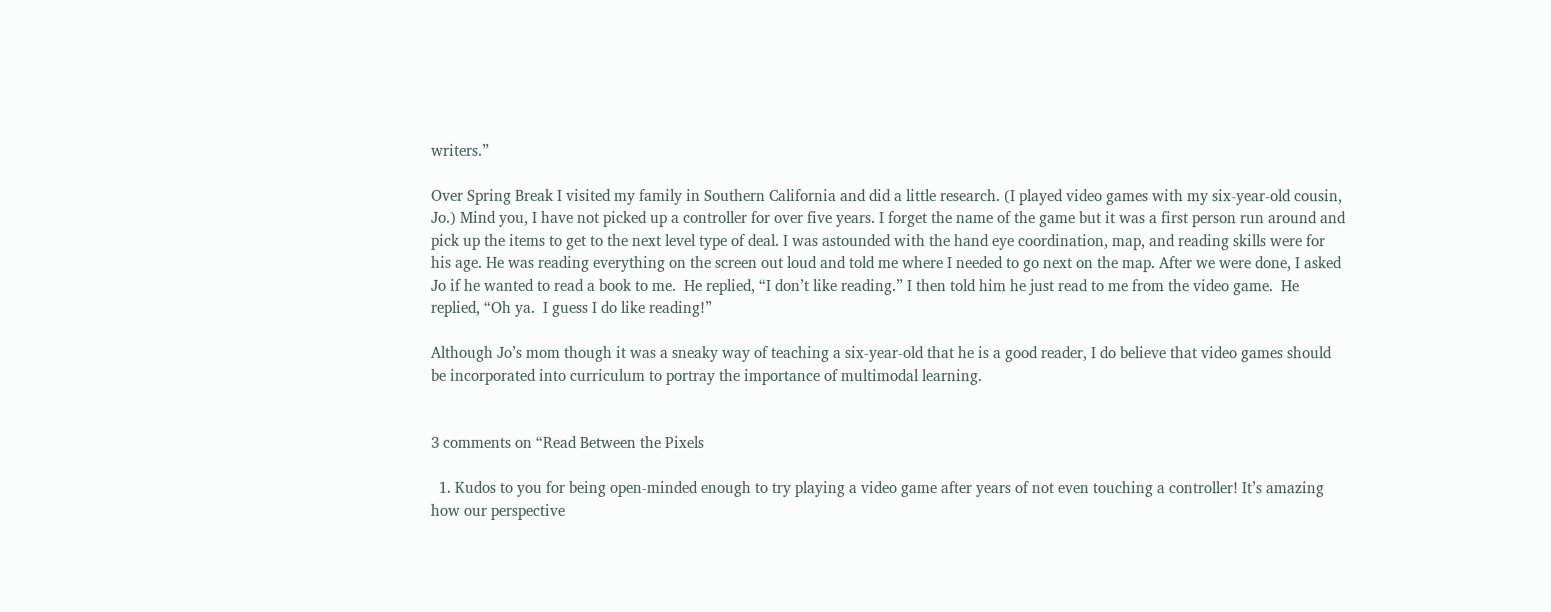writers.”

Over Spring Break I visited my family in Southern California and did a little research. (I played video games with my six-year-old cousin, Jo.) Mind you, I have not picked up a controller for over five years. I forget the name of the game but it was a first person run around and pick up the items to get to the next level type of deal. I was astounded with the hand eye coordination, map, and reading skills were for his age. He was reading everything on the screen out loud and told me where I needed to go next on the map. After we were done, I asked Jo if he wanted to read a book to me.  He replied, “I don’t like reading.” I then told him he just read to me from the video game.  He replied, “Oh ya.  I guess I do like reading!”

Although Jo’s mom though it was a sneaky way of teaching a six-year-old that he is a good reader, I do believe that video games should be incorporated into curriculum to portray the importance of multimodal learning.


3 comments on “Read Between the Pixels

  1. Kudos to you for being open-minded enough to try playing a video game after years of not even touching a controller! It’s amazing how our perspective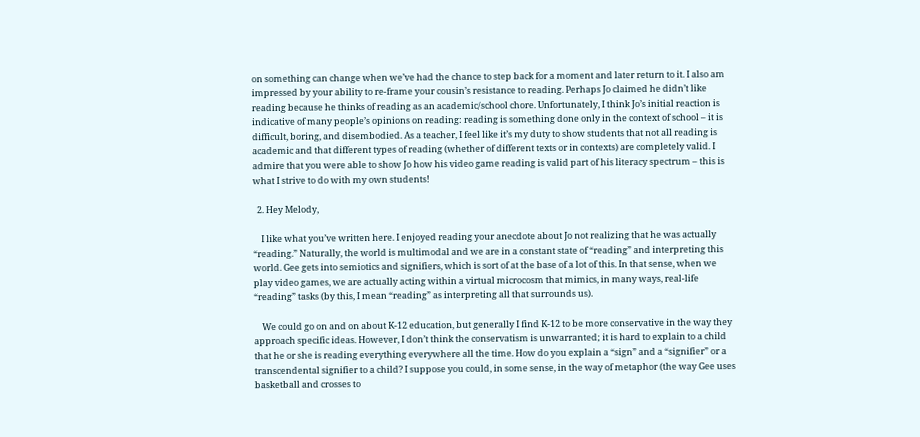on something can change when we’ve had the chance to step back for a moment and later return to it. I also am impressed by your ability to re-frame your cousin’s resistance to reading. Perhaps Jo claimed he didn’t like reading because he thinks of reading as an academic/school chore. Unfortunately, I think Jo’s initial reaction is indicative of many people’s opinions on reading: reading is something done only in the context of school – it is difficult, boring, and disembodied. As a teacher, I feel like it’s my duty to show students that not all reading is academic and that different types of reading (whether of different texts or in contexts) are completely valid. I admire that you were able to show Jo how his video game reading is valid part of his literacy spectrum – this is what I strive to do with my own students!

  2. Hey Melody,

    I like what you’ve written here. I enjoyed reading your anecdote about Jo not realizing that he was actually “reading.” Naturally, the world is multimodal and we are in a constant state of “reading” and interpreting this world. Gee gets into semiotics and signifiers, which is sort of at the base of a lot of this. In that sense, when we play video games, we are actually acting within a virtual microcosm that mimics, in many ways, real-life “reading” tasks (by this, I mean “reading” as interpreting all that surrounds us).

    We could go on and on about K-12 education, but generally I find K-12 to be more conservative in the way they approach specific ideas. However, I don’t think the conservatism is unwarranted; it is hard to explain to a child that he or she is reading everything everywhere all the time. How do you explain a “sign” and a “signifier” or a transcendental signifier to a child? I suppose you could, in some sense, in the way of metaphor (the way Gee uses basketball and crosses to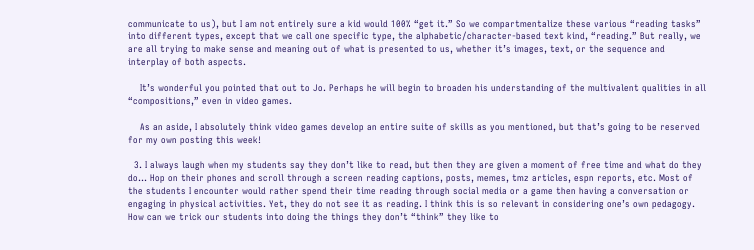communicate to us), but I am not entirely sure a kid would 100% “get it.” So we compartmentalize these various “reading tasks” into different types, except that we call one specific type, the alphabetic/character-based text kind, “reading.” But really, we are all trying to make sense and meaning out of what is presented to us, whether it’s images, text, or the sequence and interplay of both aspects.

    It’s wonderful you pointed that out to Jo. Perhaps he will begin to broaden his understanding of the multivalent qualities in all “compositions,” even in video games.

    As an aside, I absolutely think video games develop an entire suite of skills as you mentioned, but that’s going to be reserved for my own posting this week!

  3. I always laugh when my students say they don’t like to read, but then they are given a moment of free time and what do they do… Hop on their phones and scroll through a screen reading captions, posts, memes, tmz articles, espn reports, etc. Most of the students I encounter would rather spend their time reading through social media or a game then having a conversation or engaging in physical activities. Yet, they do not see it as reading. I think this is so relevant in considering one’s own pedagogy. How can we trick our students into doing the things they don’t “think” they like to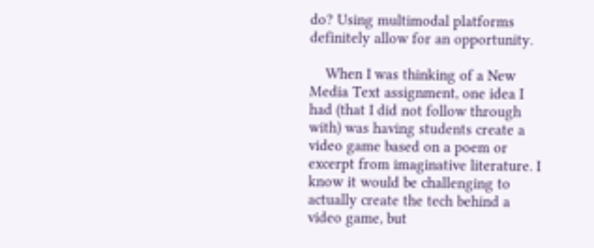do? Using multimodal platforms definitely allow for an opportunity.

    When I was thinking of a New Media Text assignment, one idea I had (that I did not follow through with) was having students create a video game based on a poem or excerpt from imaginative literature. I know it would be challenging to actually create the tech behind a video game, but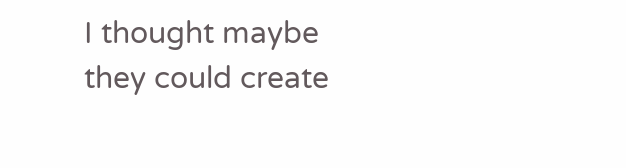I thought maybe they could create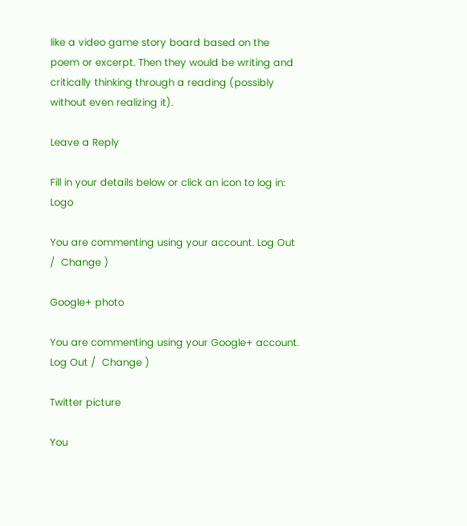like a video game story board based on the poem or excerpt. Then they would be writing and critically thinking through a reading (possibly without even realizing it).

Leave a Reply

Fill in your details below or click an icon to log in: Logo

You are commenting using your account. Log Out /  Change )

Google+ photo

You are commenting using your Google+ account. Log Out /  Change )

Twitter picture

You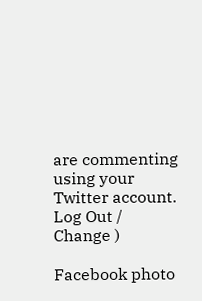are commenting using your Twitter account. Log Out /  Change )

Facebook photo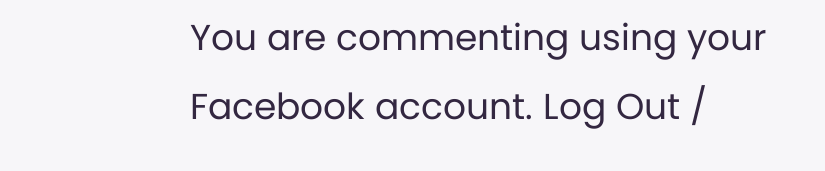You are commenting using your Facebook account. Log Out /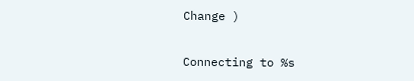Change )


Connecting to %s